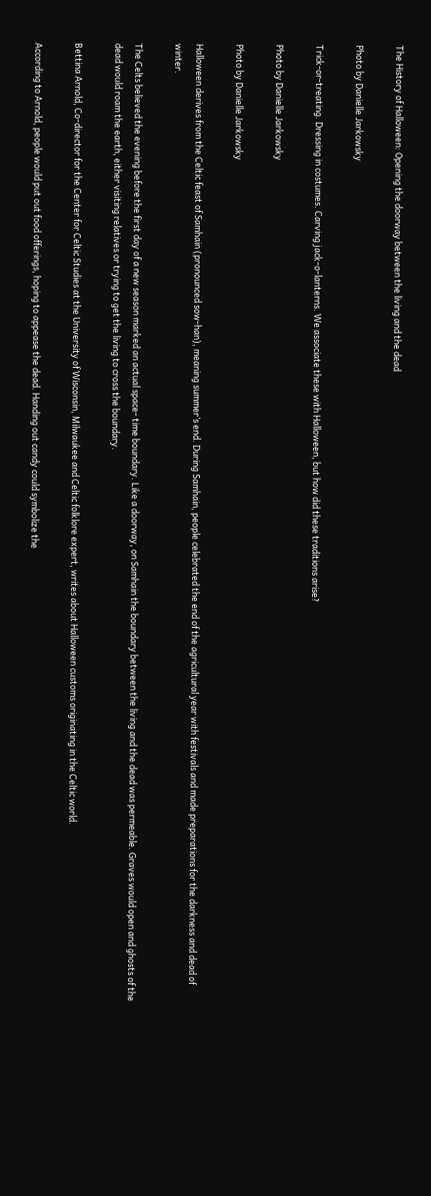The History of Halloween: Opening the doorway between the living and the dead

Photo by Danielle Jarkowsky

Trick-or-treating. Dressing in costumes. Carving jack-o-lanterns. We associate these with Halloween, but how did these traditions arise?

Photo by Danielle Jarkowsky

Photo by Danielle Jarkowsky

Halloween derives from the Celtic feast of Samhain (pronounced sow-han), meaning summer’s end. During Samhain, people celebrated the end of the agricultural year with festivals and made preparations for the darkness and dead of winter.

The Celts believed the evening before the first day of a new season marked an actual space- time boundary. Like a doorway, on Samhain the boundary between the living and the dead was permeable. Graves would open and ghosts of the dead would roam the earth, either visiting relatives or trying to get the living to cross the boundary.

Bettina Arnold, Co-director for the Center for Celtic Studies at the University of Wisconsin, Milwaukee and Celtic folklore expert, writes about Halloween customs originating in the Celtic world.

According to Arnold, people would put out food offerings, hoping to appease the dead. Handing out candy could symbolize the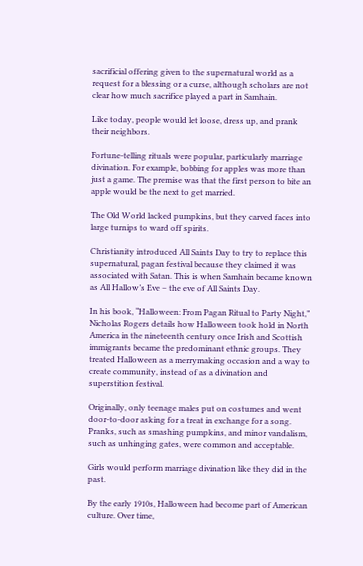sacrificial offering given to the supernatural world as a request for a blessing or a curse, although scholars are not clear how much sacrifice played a part in Samhain.

Like today, people would let loose, dress up, and prank their neighbors.

Fortune-telling rituals were popular, particularly marriage divination. For example, bobbing for apples was more than just a game. The premise was that the first person to bite an apple would be the next to get married.

The Old World lacked pumpkins, but they carved faces into large turnips to ward off spirits.

Christianity introduced All Saints Day to try to replace this supernatural, pagan festival because they claimed it was associated with Satan. This is when Samhain became known as All Hallow’s Eve – the eve of All Saints Day.

In his book, “Halloween: From Pagan Ritual to Party Night,” Nicholas Rogers details how Halloween took hold in North America in the nineteenth century once Irish and Scottish immigrants became the predominant ethnic groups. They treated Halloween as a merrymaking occasion and a way to create community, instead of as a divination and superstition festival.

Originally, only teenage males put on costumes and went door-to-door asking for a treat in exchange for a song. Pranks, such as smashing pumpkins, and minor vandalism, such as unhinging gates, were common and acceptable.

Girls would perform marriage divination like they did in the past.

By the early 1910s, Halloween had become part of American culture. Over time,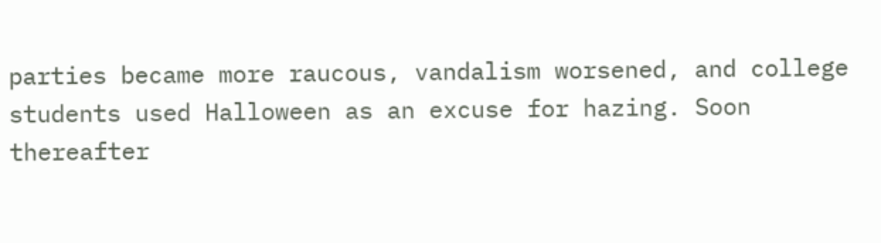parties became more raucous, vandalism worsened, and college students used Halloween as an excuse for hazing. Soon thereafter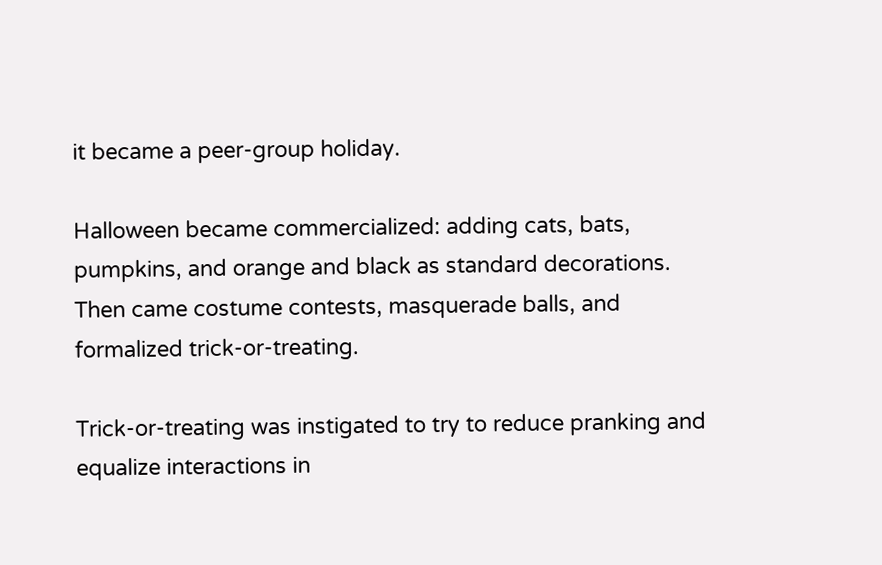it became a peer-group holiday.

Halloween became commercialized: adding cats, bats, pumpkins, and orange and black as standard decorations. Then came costume contests, masquerade balls, and formalized trick-or-treating.

Trick-or-treating was instigated to try to reduce pranking and equalize interactions in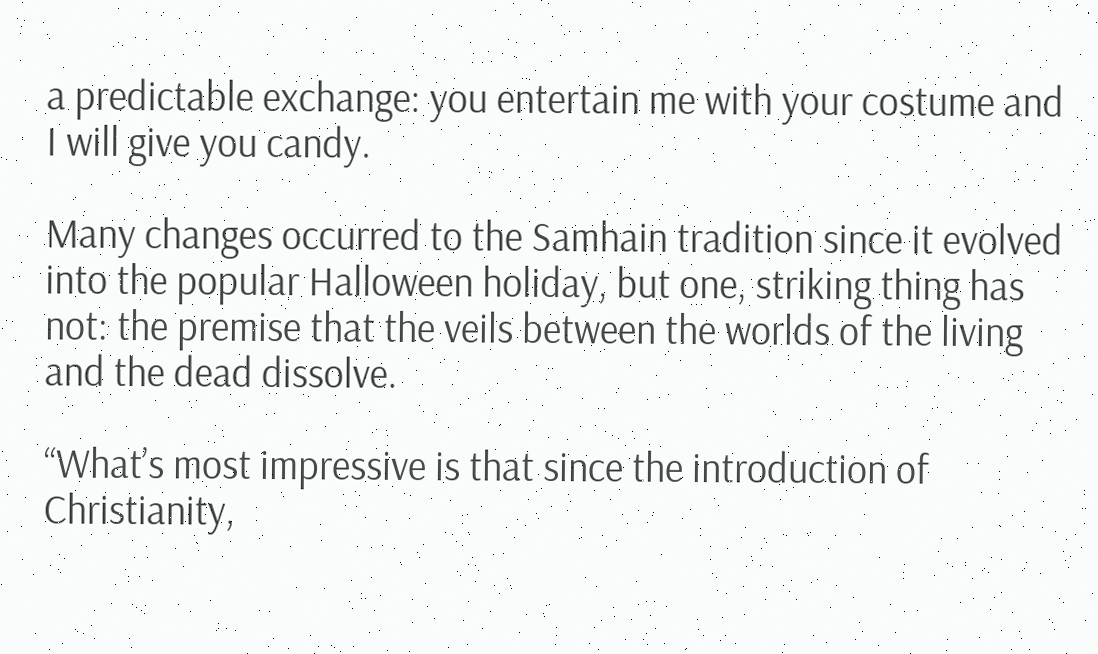a predictable exchange: you entertain me with your costume and I will give you candy.

Many changes occurred to the Samhain tradition since it evolved into the popular Halloween holiday, but one, striking thing has not: the premise that the veils between the worlds of the living and the dead dissolve.

“What’s most impressive is that since the introduction of Christianity,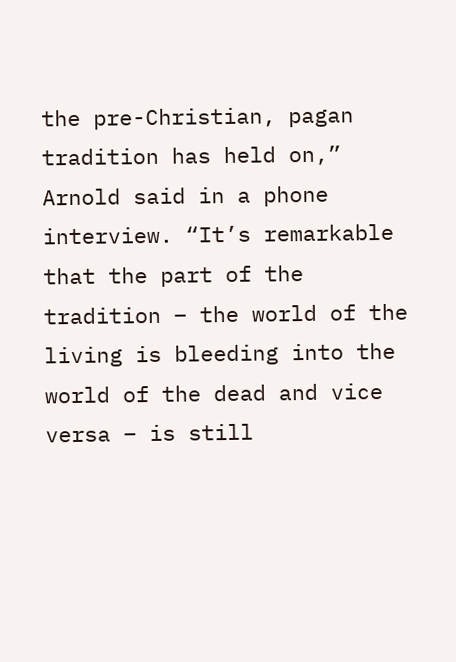the pre-Christian, pagan tradition has held on,” Arnold said in a phone interview. “It’s remarkable that the part of the tradition – the world of the living is bleeding into the world of the dead and vice versa – is still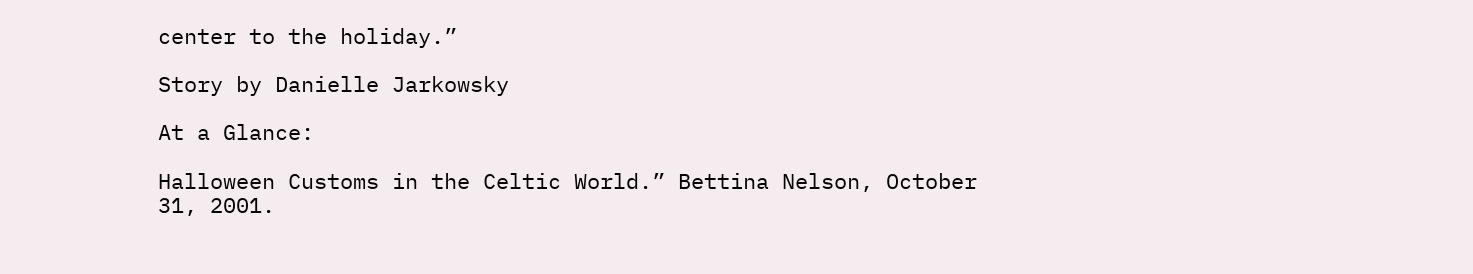center to the holiday.”

Story by Danielle Jarkowsky

At a Glance:

Halloween Customs in the Celtic World.” Bettina Nelson, October 31, 2001.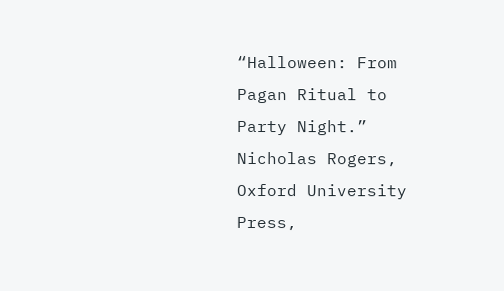“Halloween: From Pagan Ritual to Party Night.” Nicholas Rogers, Oxford University Press,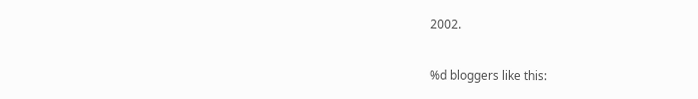2002.

%d bloggers like this: